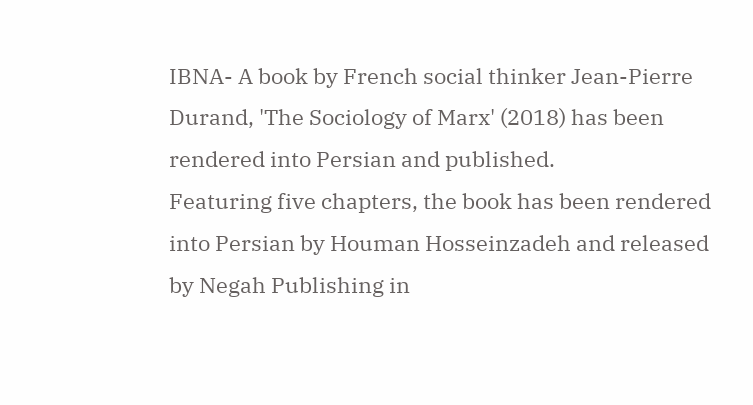IBNA- A book by French social thinker Jean-Pierre Durand, 'The Sociology of Marx' (2018) has been rendered into Persian and published.
Featuring five chapters, the book has been rendered into Persian by Houman Hosseinzadeh and released by Negah Publishing in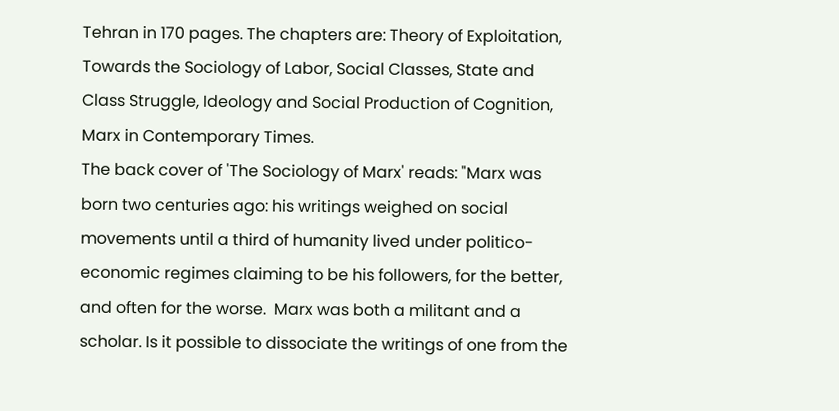Tehran in 170 pages. The chapters are: Theory of Exploitation, Towards the Sociology of Labor, Social Classes, State and Class Struggle, Ideology and Social Production of Cognition, Marx in Contemporary Times.
The back cover of 'The Sociology of Marx' reads: "Marx was born two centuries ago: his writings weighed on social movements until a third of humanity lived under politico-economic regimes claiming to be his followers, for the better, and often for the worse.  Marx was both a militant and a scholar. Is it possible to dissociate the writings of one from the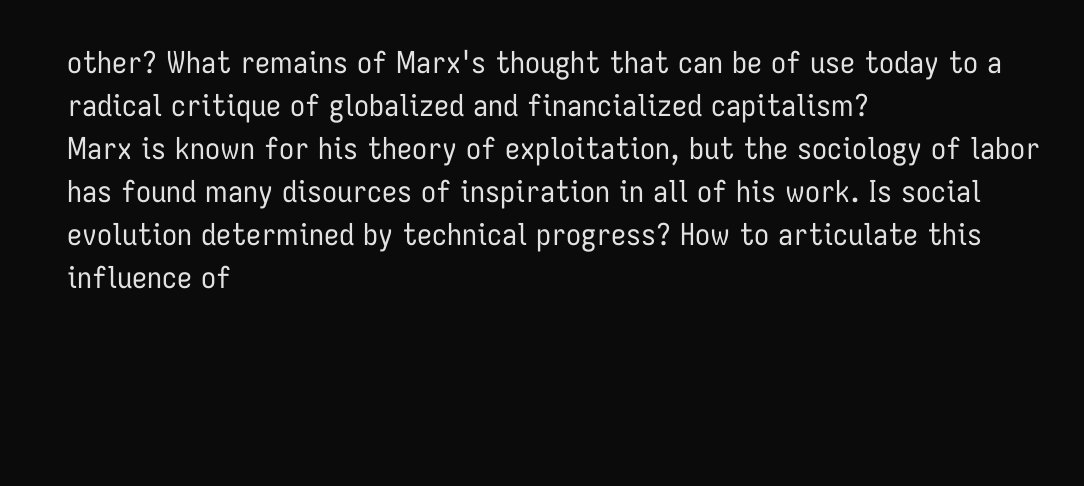other? What remains of Marx's thought that can be of use today to a radical critique of globalized and financialized capitalism?
Marx is known for his theory of exploitation, but the sociology of labor has found many disources of inspiration in all of his work. Is social evolution determined by technical progress? How to articulate this influence of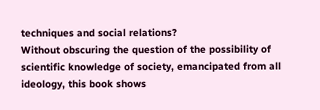techniques and social relations?
Without obscuring the question of the possibility of scientific knowledge of society, emancipated from all ideology, this book shows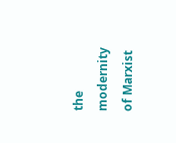the modernity of Marxist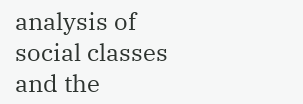analysis of social classes and the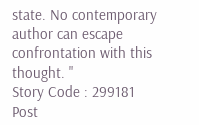state. No contemporary author can escape confrontation with this thought. "
Story Code : 299181
Post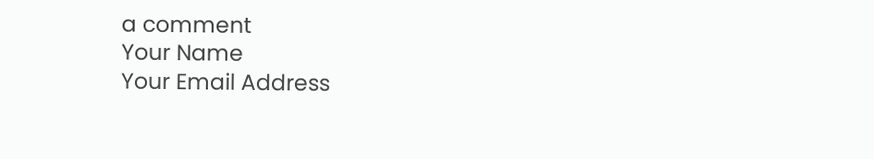a comment
Your Name
Your Email Address